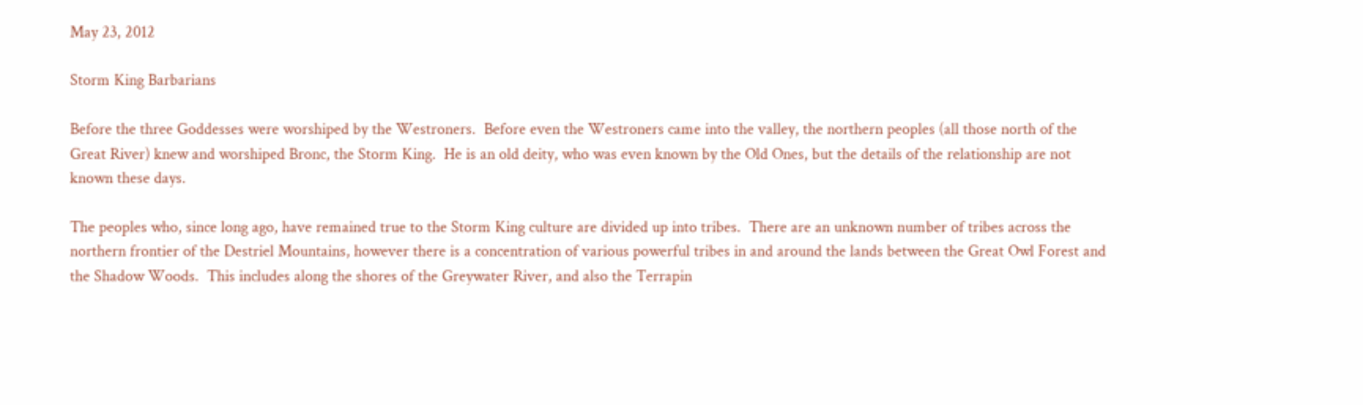May 23, 2012

Storm King Barbarians

Before the three Goddesses were worshiped by the Westroners.  Before even the Westroners came into the valley, the northern peoples (all those north of the Great River) knew and worshiped Bronc, the Storm King.  He is an old deity, who was even known by the Old Ones, but the details of the relationship are not known these days.

The peoples who, since long ago, have remained true to the Storm King culture are divided up into tribes.  There are an unknown number of tribes across the northern frontier of the Destriel Mountains, however there is a concentration of various powerful tribes in and around the lands between the Great Owl Forest and the Shadow Woods.  This includes along the shores of the Greywater River, and also the Terrapin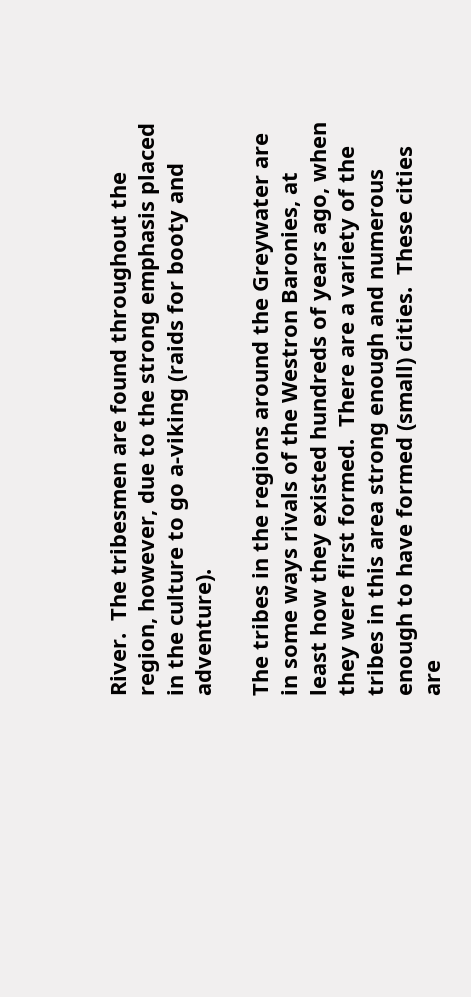River.  The tribesmen are found throughout the region, however, due to the strong emphasis placed in the culture to go a-viking (raids for booty and adventure).

The tribes in the regions around the Greywater are in some ways rivals of the Westron Baronies, at least how they existed hundreds of years ago, when they were first formed.  There are a variety of the tribes in this area strong enough and numerous enough to have formed (small) cities.  These cities are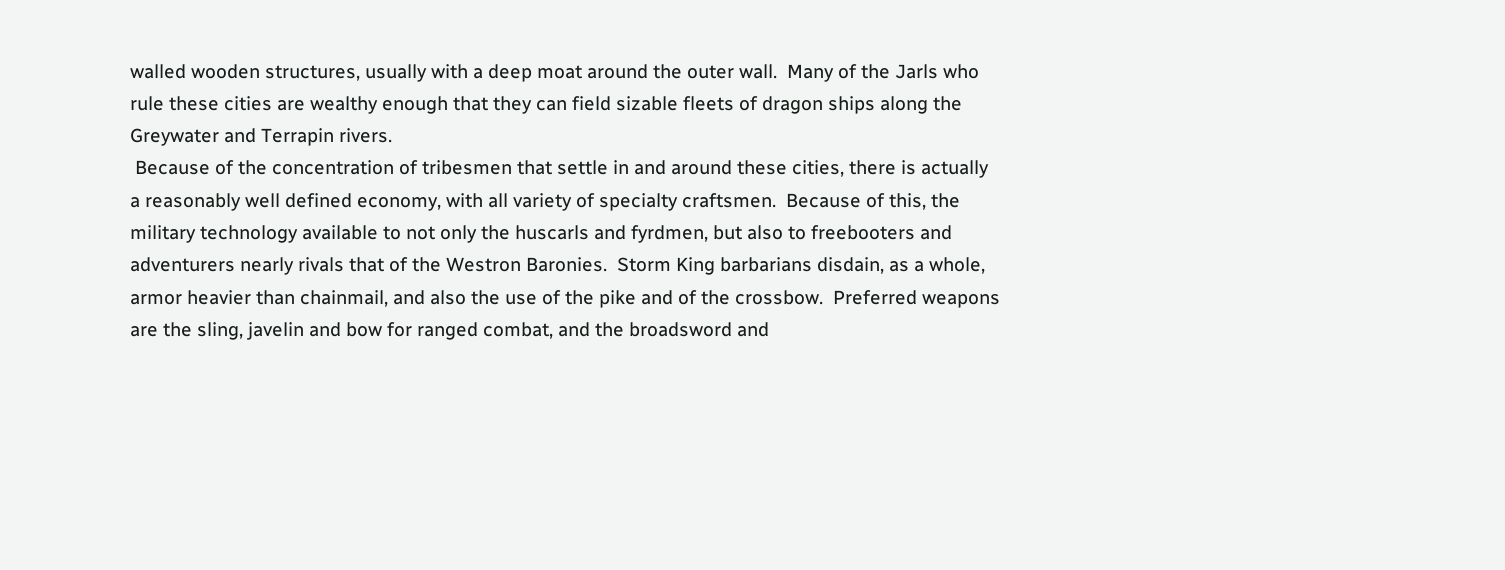walled wooden structures, usually with a deep moat around the outer wall.  Many of the Jarls who rule these cities are wealthy enough that they can field sizable fleets of dragon ships along the Greywater and Terrapin rivers.
 Because of the concentration of tribesmen that settle in and around these cities, there is actually a reasonably well defined economy, with all variety of specialty craftsmen.  Because of this, the military technology available to not only the huscarls and fyrdmen, but also to freebooters and adventurers nearly rivals that of the Westron Baronies.  Storm King barbarians disdain, as a whole, armor heavier than chainmail, and also the use of the pike and of the crossbow.  Preferred weapons are the sling, javelin and bow for ranged combat, and the broadsword and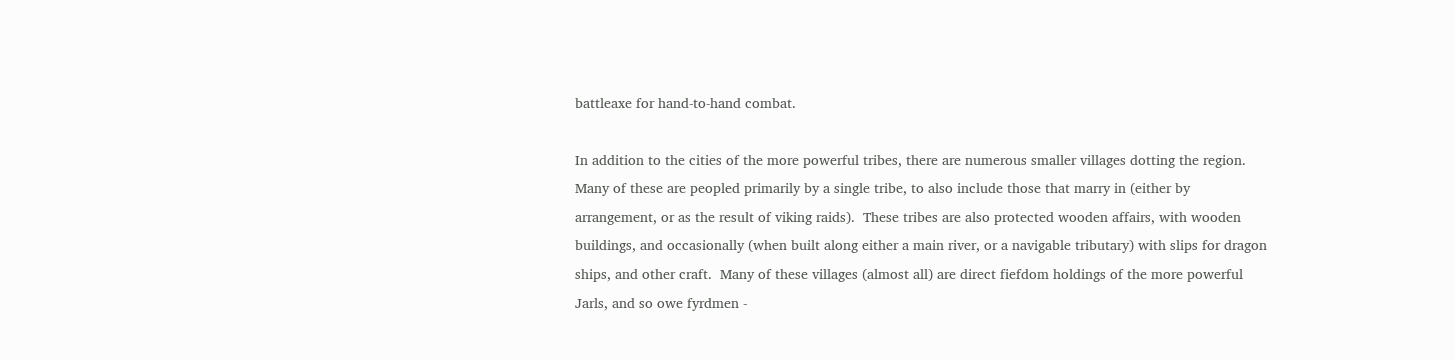battleaxe for hand-to-hand combat.

In addition to the cities of the more powerful tribes, there are numerous smaller villages dotting the region. Many of these are peopled primarily by a single tribe, to also include those that marry in (either by arrangement, or as the result of viking raids).  These tribes are also protected wooden affairs, with wooden buildings, and occasionally (when built along either a main river, or a navigable tributary) with slips for dragon ships, and other craft.  Many of these villages (almost all) are direct fiefdom holdings of the more powerful Jarls, and so owe fyrdmen -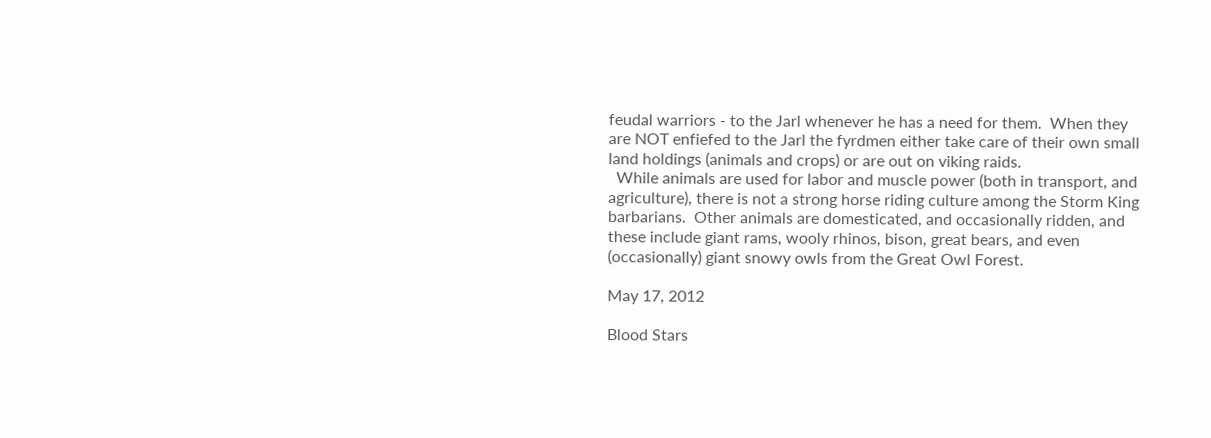feudal warriors - to the Jarl whenever he has a need for them.  When they are NOT enfiefed to the Jarl the fyrdmen either take care of their own small land holdings (animals and crops) or are out on viking raids.
  While animals are used for labor and muscle power (both in transport, and agriculture), there is not a strong horse riding culture among the Storm King barbarians.  Other animals are domesticated, and occasionally ridden, and these include giant rams, wooly rhinos, bison, great bears, and even (occasionally) giant snowy owls from the Great Owl Forest.

May 17, 2012

Blood Stars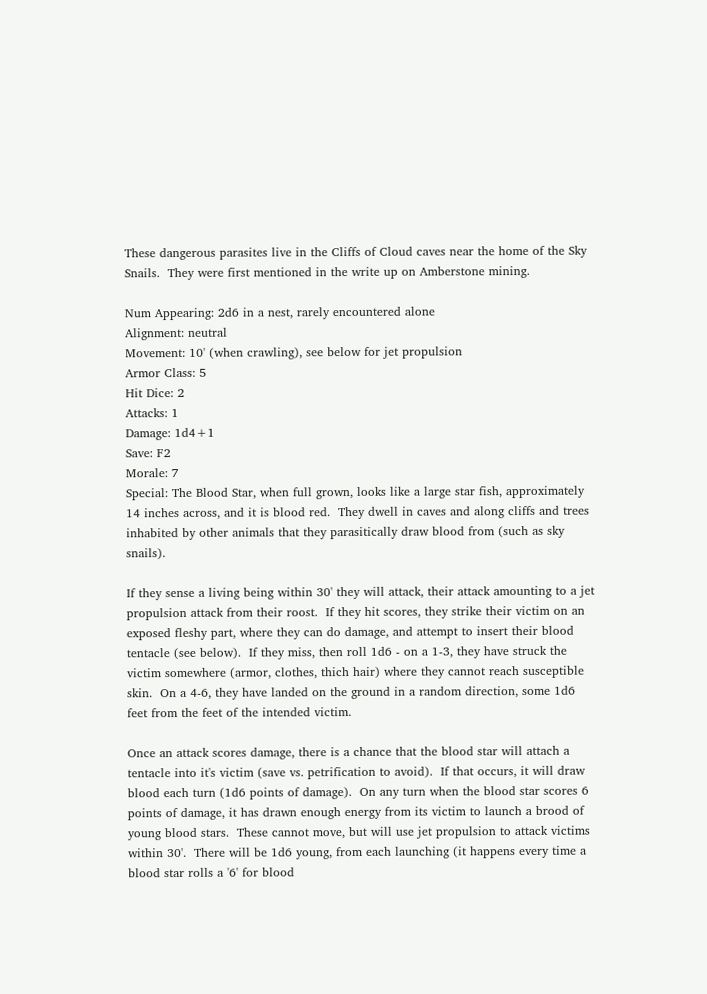These dangerous parasites live in the Cliffs of Cloud caves near the home of the Sky Snails.  They were first mentioned in the write up on Amberstone mining.

Num Appearing: 2d6 in a nest, rarely encountered alone
Alignment: neutral
Movement: 10' (when crawling), see below for jet propulsion
Armor Class: 5
Hit Dice: 2
Attacks: 1
Damage: 1d4+1
Save: F2
Morale: 7
Special: The Blood Star, when full grown, looks like a large star fish, approximately 14 inches across, and it is blood red.  They dwell in caves and along cliffs and trees inhabited by other animals that they parasitically draw blood from (such as sky snails).

If they sense a living being within 30' they will attack, their attack amounting to a jet propulsion attack from their roost.  If they hit scores, they strike their victim on an exposed fleshy part, where they can do damage, and attempt to insert their blood tentacle (see below).  If they miss, then roll 1d6 - on a 1-3, they have struck the victim somewhere (armor, clothes, thich hair) where they cannot reach susceptible skin.  On a 4-6, they have landed on the ground in a random direction, some 1d6 feet from the feet of the intended victim.

Once an attack scores damage, there is a chance that the blood star will attach a tentacle into it's victim (save vs. petrification to avoid).  If that occurs, it will draw blood each turn (1d6 points of damage).  On any turn when the blood star scores 6 points of damage, it has drawn enough energy from its victim to launch a brood of young blood stars.  These cannot move, but will use jet propulsion to attack victims within 30'.  There will be 1d6 young, from each launching (it happens every time a blood star rolls a '6' for blood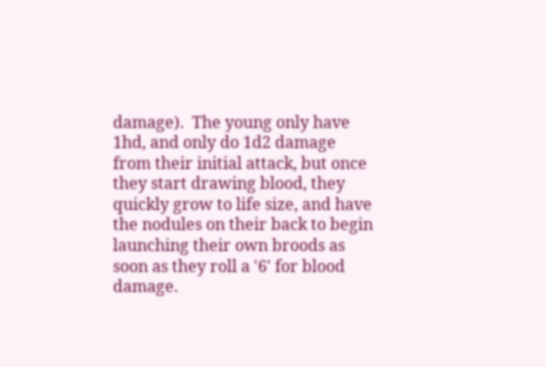damage).  The young only have 1hd, and only do 1d2 damage from their initial attack, but once they start drawing blood, they quickly grow to life size, and have the nodules on their back to begin launching their own broods as soon as they roll a '6' for blood damage.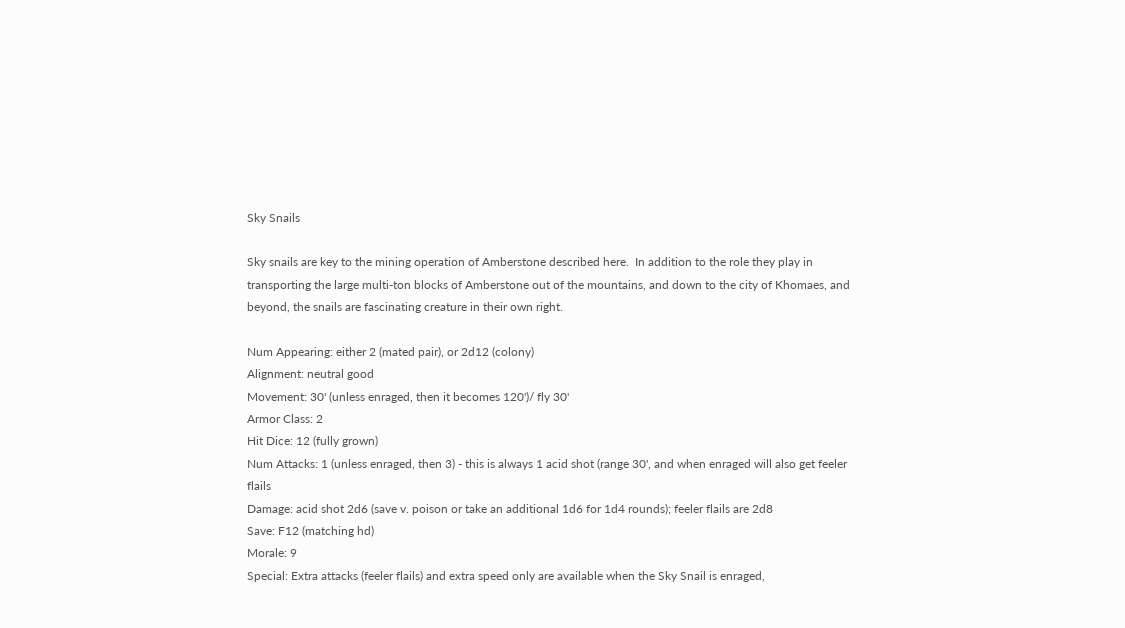Sky Snails

Sky snails are key to the mining operation of Amberstone described here.  In addition to the role they play in transporting the large multi-ton blocks of Amberstone out of the mountains, and down to the city of Khomaes, and beyond, the snails are fascinating creature in their own right.

Num Appearing: either 2 (mated pair), or 2d12 (colony)
Alignment: neutral good
Movement: 30' (unless enraged, then it becomes 120')/ fly 30'
Armor Class: 2
Hit Dice: 12 (fully grown)
Num Attacks: 1 (unless enraged, then 3) - this is always 1 acid shot (range 30', and when enraged will also get feeler flails
Damage: acid shot 2d6 (save v. poison or take an additional 1d6 for 1d4 rounds); feeler flails are 2d8
Save: F12 (matching hd)
Morale: 9
Special: Extra attacks (feeler flails) and extra speed only are available when the Sky Snail is enraged,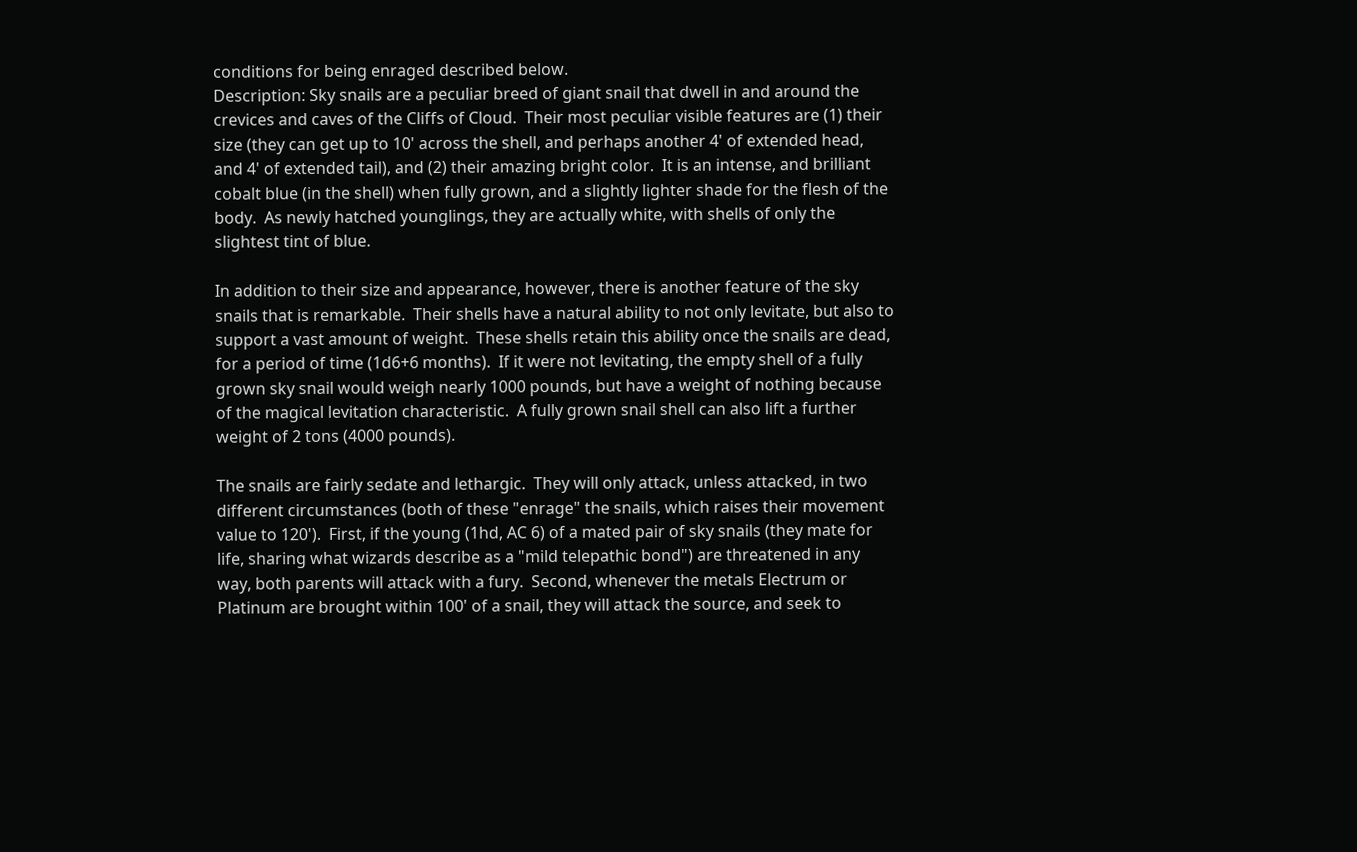conditions for being enraged described below.
Description: Sky snails are a peculiar breed of giant snail that dwell in and around the crevices and caves of the Cliffs of Cloud.  Their most peculiar visible features are (1) their size (they can get up to 10' across the shell, and perhaps another 4' of extended head, and 4' of extended tail), and (2) their amazing bright color.  It is an intense, and brilliant cobalt blue (in the shell) when fully grown, and a slightly lighter shade for the flesh of the body.  As newly hatched younglings, they are actually white, with shells of only the slightest tint of blue.

In addition to their size and appearance, however, there is another feature of the sky snails that is remarkable.  Their shells have a natural ability to not only levitate, but also to support a vast amount of weight.  These shells retain this ability once the snails are dead, for a period of time (1d6+6 months).  If it were not levitating, the empty shell of a fully grown sky snail would weigh nearly 1000 pounds, but have a weight of nothing because of the magical levitation characteristic.  A fully grown snail shell can also lift a further weight of 2 tons (4000 pounds).

The snails are fairly sedate and lethargic.  They will only attack, unless attacked, in two different circumstances (both of these "enrage" the snails, which raises their movement value to 120').  First, if the young (1hd, AC 6) of a mated pair of sky snails (they mate for life, sharing what wizards describe as a "mild telepathic bond") are threatened in any way, both parents will attack with a fury.  Second, whenever the metals Electrum or Platinum are brought within 100' of a snail, they will attack the source, and seek to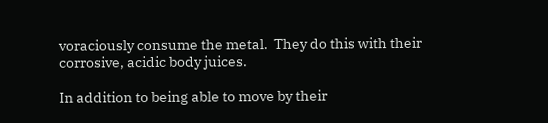voraciously consume the metal.  They do this with their corrosive, acidic body juices.

In addition to being able to move by their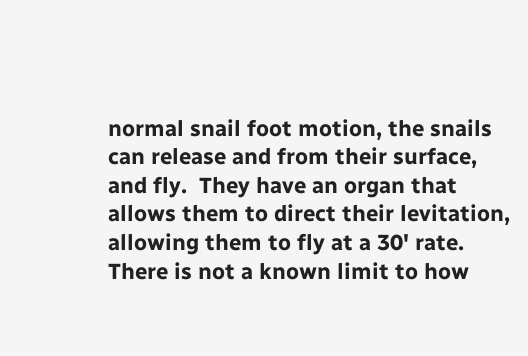normal snail foot motion, the snails can release and from their surface, and fly.  They have an organ that allows them to direct their levitation, allowing them to fly at a 30' rate.  There is not a known limit to how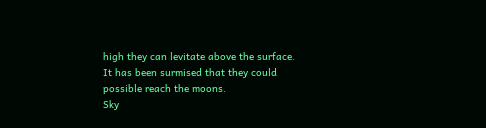high they can levitate above the surface.  It has been surmised that they could possible reach the moons.
Sky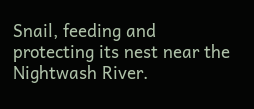Snail, feeding and protecting its nest near the Nightwash River.